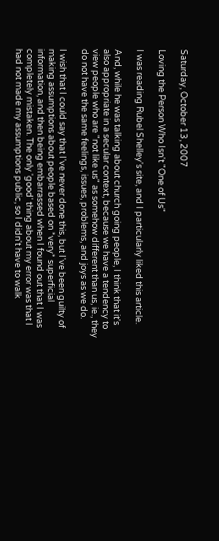Saturday, October 13, 2007

Loving the Person Who Isn't "One of Us"

I was reading Rubel Shelley's site, and I particularly liked this article.

And, while he was talking about church going people, I think that it's also appropriate in a secular context, because we have a tendency to view people who are "not like us" as somehow different than us, ie., they do not have the same feelings, issues, problems, and joys as we do.

I wish that I could say that I've never done this, but I've been guilty of making assumptions about people based on *very* superficial information, and then being embarrassed when I found out that I was completely mistaken. The only 'good' thing about my error was that I had not made my assumptions public, so I didn't have to walk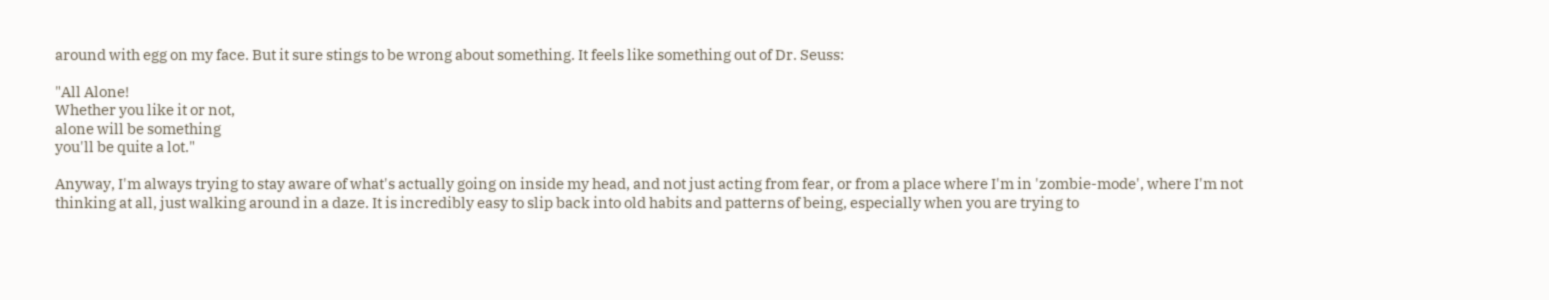around with egg on my face. But it sure stings to be wrong about something. It feels like something out of Dr. Seuss:

"All Alone!
Whether you like it or not,
alone will be something
you'll be quite a lot."

Anyway, I'm always trying to stay aware of what's actually going on inside my head, and not just acting from fear, or from a place where I'm in 'zombie-mode', where I'm not thinking at all, just walking around in a daze. It is incredibly easy to slip back into old habits and patterns of being, especially when you are trying to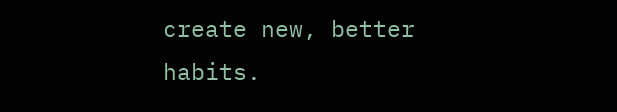create new, better habits.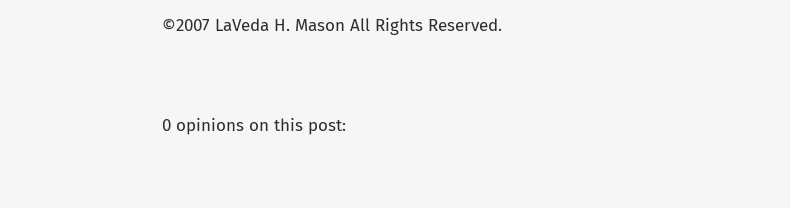©2007 LaVeda H. Mason All Rights Reserved.


0 opinions on this post: